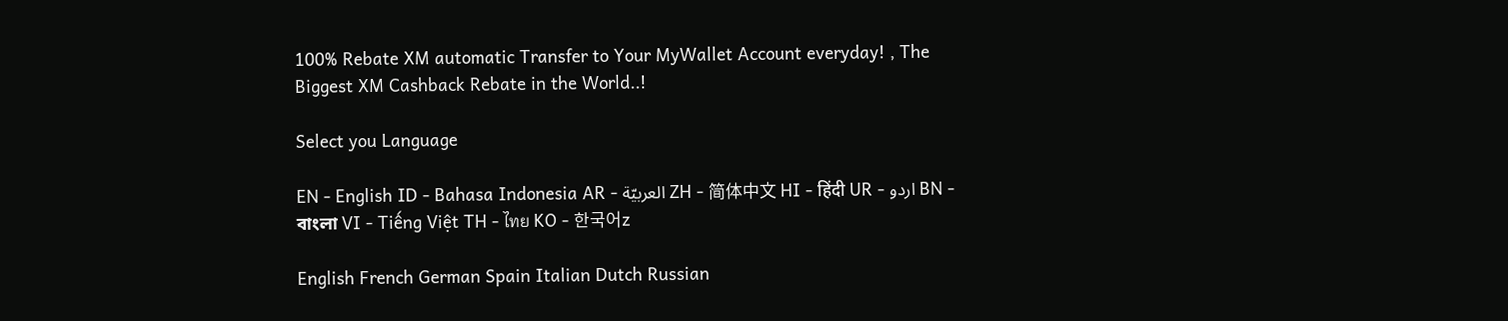100% Rebate XM automatic Transfer to Your MyWallet Account everyday! , The Biggest XM Cashback Rebate in the World..!

Select you Language

EN - English ID - Bahasa Indonesia AR - العربيّة ZH - 简体中文 HI - हिंदी UR - اردو BN - বাংলা VI - Tiếng Việt TH - ไทย KO - 한국어z

English French German Spain Italian Dutch Russian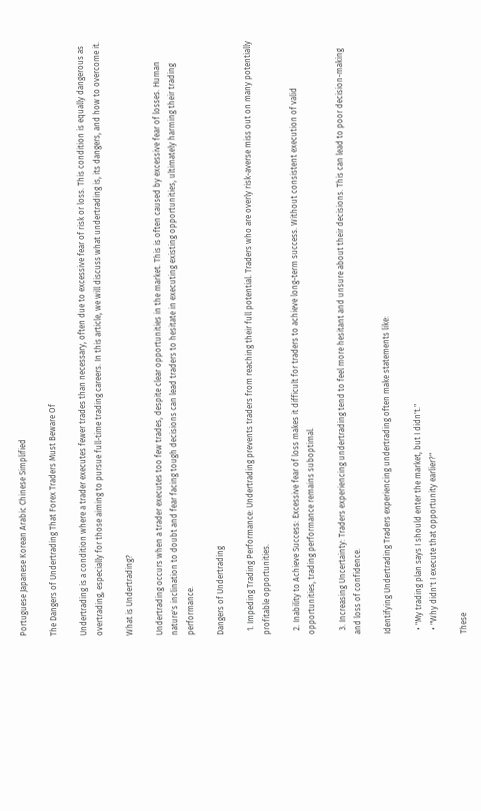Portuguese Japanese Korean Arabic Chinese Simplified

The Dangers of Undertrading That Forex Traders Must Beware Of

Undertrading is a condition where a trader executes fewer trades than necessary, often due to excessive fear of risk or loss. This condition is equally dangerous as overtrading, especially for those aiming to pursue full-time trading careers. In this article, we will discuss what undertrading is, its dangers, and how to overcome it.

What is Undertrading?

Undertrading occurs when a trader executes too few trades, despite clear opportunities in the market. This is often caused by excessive fear of losses. Human nature's inclination to doubt and fear facing tough decisions can lead traders to hesitate in executing existing opportunities, ultimately harming their trading performance.

Dangers of Undertrading

  1. Impeding Trading Performance: Undertrading prevents traders from reaching their full potential. Traders who are overly risk-averse miss out on many potentially profitable opportunities.

  2. Inability to Achieve Success: Excessive fear of loss makes it difficult for traders to achieve long-term success. Without consistent execution of valid opportunities, trading performance remains suboptimal.

  3. Increasing Uncertainty: Traders experiencing undertrading tend to feel more hesitant and unsure about their decisions. This can lead to poor decision-making and loss of confidence.

Identifying Undertrading Traders experiencing undertrading often make statements like:

  • "My trading plan says I should enter the market, but I didn't."
  • "Why didn't I execute that opportunity earlier?"

These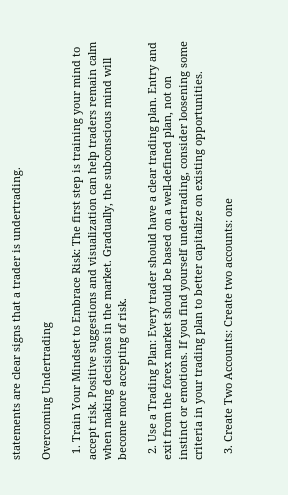statements are clear signs that a trader is undertrading.

Overcoming Undertrading

  1. Train Your Mindset to Embrace Risk: The first step is training your mind to accept risk. Positive suggestions and visualization can help traders remain calm when making decisions in the market. Gradually, the subconscious mind will become more accepting of risk.

  2. Use a Trading Plan: Every trader should have a clear trading plan. Entry and exit from the forex market should be based on a well-defined plan, not on instinct or emotions. If you find yourself undertrading, consider loosening some criteria in your trading plan to better capitalize on existing opportunities.

  3. Create Two Accounts: Create two accounts: one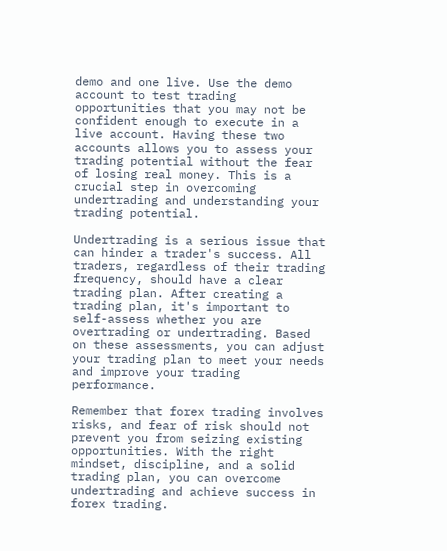demo and one live. Use the demo account to test trading opportunities that you may not be confident enough to execute in a live account. Having these two accounts allows you to assess your trading potential without the fear of losing real money. This is a crucial step in overcoming undertrading and understanding your trading potential.

Undertrading is a serious issue that can hinder a trader's success. All traders, regardless of their trading frequency, should have a clear trading plan. After creating a trading plan, it's important to self-assess whether you are overtrading or undertrading. Based on these assessments, you can adjust your trading plan to meet your needs and improve your trading performance.

Remember that forex trading involves risks, and fear of risk should not prevent you from seizing existing opportunities. With the right mindset, discipline, and a solid trading plan, you can overcome undertrading and achieve success in forex trading.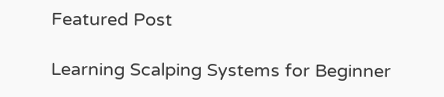Featured Post

Learning Scalping Systems for Beginner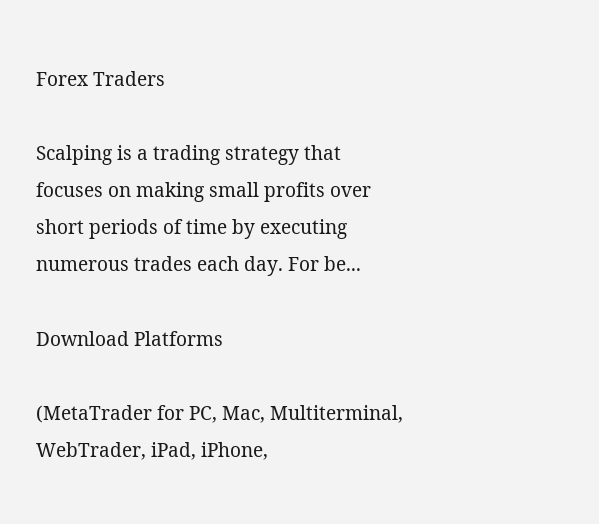Forex Traders

Scalping is a trading strategy that focuses on making small profits over short periods of time by executing numerous trades each day. For be...

Download Platforms

(MetaTrader for PC, Mac, Multiterminal, WebTrader, iPad, iPhone,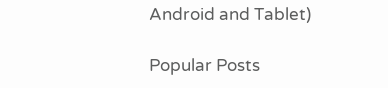Android and Tablet)

Popular Posts